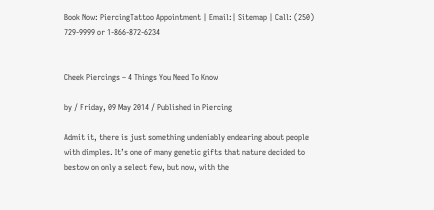Book Now: PiercingTattoo Appointment | Email:| Sitemap | Call: (250) 729-9999 or 1-866-872-6234


Cheek Piercings – 4 Things You Need To Know

by / Friday, 09 May 2014 / Published in Piercing

Admit it, there is just something undeniably endearing about people with dimples. It’s one of many genetic gifts that nature decided to bestow on only a select few, but now, with the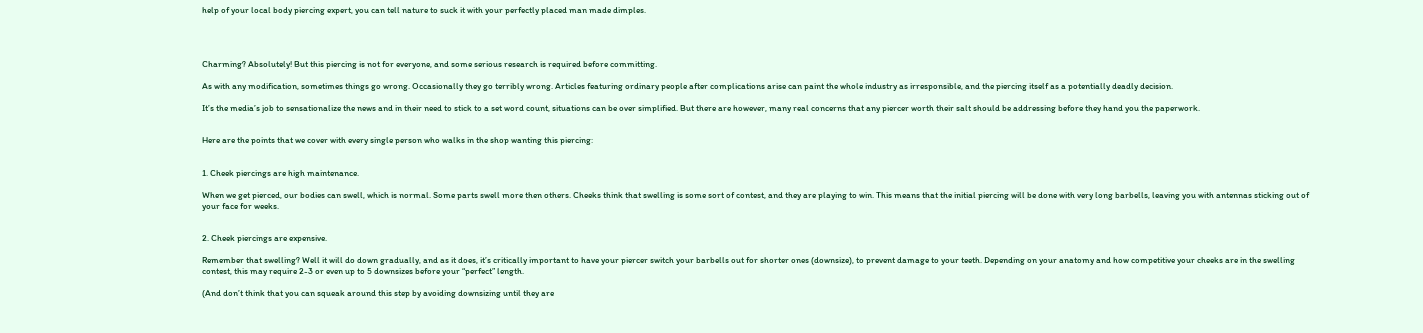help of your local body piercing expert, you can tell nature to suck it with your perfectly placed man made dimples.




Charming? Absolutely! But this piercing is not for everyone, and some serious research is required before committing.

As with any modification, sometimes things go wrong. Occasionally they go terribly wrong. Articles featuring ordinary people after complications arise can paint the whole industry as irresponsible, and the piercing itself as a potentially deadly decision.

It’s the media’s job to sensationalize the news and in their need to stick to a set word count, situations can be over simplified. But there are however, many real concerns that any piercer worth their salt should be addressing before they hand you the paperwork.


Here are the points that we cover with every single person who walks in the shop wanting this piercing:


1. Cheek piercings are high maintenance.

When we get pierced, our bodies can swell, which is normal. Some parts swell more then others. Cheeks think that swelling is some sort of contest, and they are playing to win. This means that the initial piercing will be done with very long barbells, leaving you with antennas sticking out of your face for weeks.


2. Cheek piercings are expensive.

Remember that swelling? Well it will do down gradually, and as it does, it’s critically important to have your piercer switch your barbells out for shorter ones (downsize), to prevent damage to your teeth. Depending on your anatomy and how competitive your cheeks are in the swelling contest, this may require 2-3 or even up to 5 downsizes before your “perfect” length.

(And don’t think that you can squeak around this step by avoiding downsizing until they are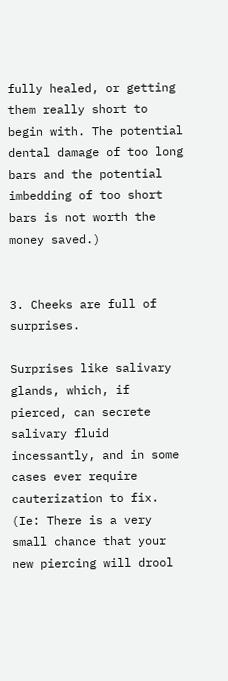fully healed, or getting them really short to begin with. The potential dental damage of too long bars and the potential imbedding of too short bars is not worth the money saved.)


3. Cheeks are full of surprises.

Surprises like salivary glands, which, if pierced, can secrete salivary fluid incessantly, and in some cases ever require cauterization to fix. (Ie: There is a very small chance that your new piercing will drool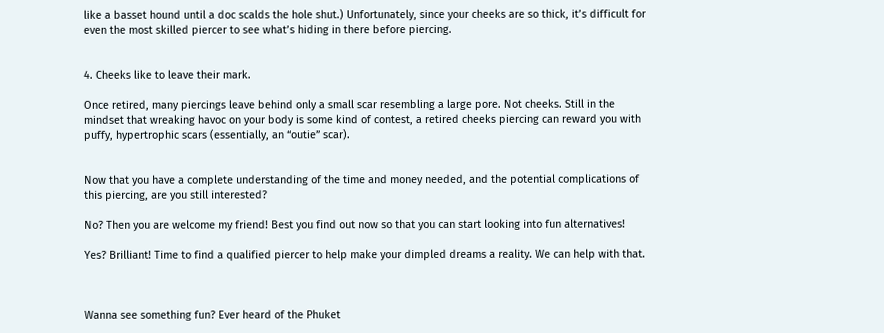like a basset hound until a doc scalds the hole shut.) Unfortunately, since your cheeks are so thick, it’s difficult for even the most skilled piercer to see what’s hiding in there before piercing.


4. Cheeks like to leave their mark.

Once retired, many piercings leave behind only a small scar resembling a large pore. Not cheeks. Still in the mindset that wreaking havoc on your body is some kind of contest, a retired cheeks piercing can reward you with puffy, hypertrophic scars (essentially, an “outie” scar).


Now that you have a complete understanding of the time and money needed, and the potential complications of this piercing, are you still interested?

No? Then you are welcome my friend! Best you find out now so that you can start looking into fun alternatives!

Yes? Brilliant! Time to find a qualified piercer to help make your dimpled dreams a reality. We can help with that.



Wanna see something fun? Ever heard of the Phuket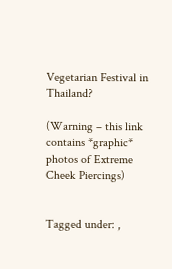Vegetarian Festival in Thailand?

(Warning – this link contains *graphic* photos of Extreme Cheek Piercings)


Tagged under: ,